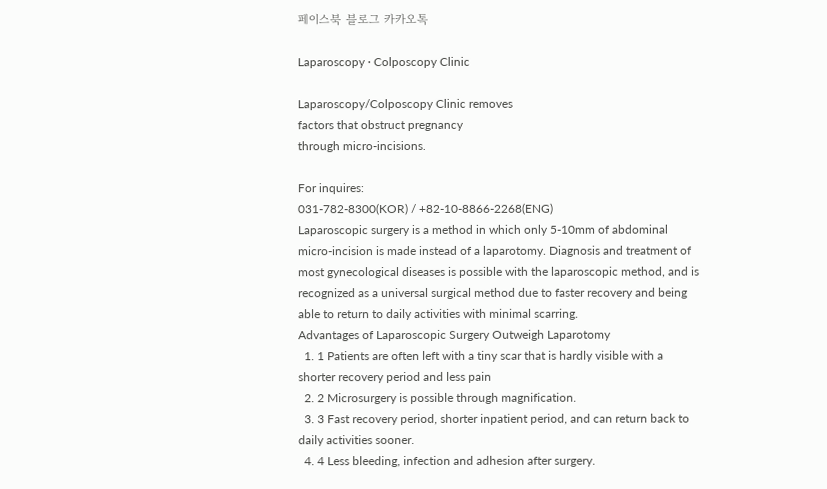페이스북 블로그 카카오톡

Laparoscopy · Colposcopy Clinic

Laparoscopy/Colposcopy Clinic removes
factors that obstruct pregnancy
through micro-incisions.

For inquires:
031-782-8300(KOR) / +82-10-8866-2268(ENG)
Laparoscopic surgery is a method in which only 5-10mm of abdominal micro-incision is made instead of a laparotomy. Diagnosis and treatment of most gynecological diseases is possible with the laparoscopic method, and is recognized as a universal surgical method due to faster recovery and being able to return to daily activities with minimal scarring.
Advantages of Laparoscopic Surgery Outweigh Laparotomy
  1. 1 Patients are often left with a tiny scar that is hardly visible with a shorter recovery period and less pain
  2. 2 Microsurgery is possible through magnification.
  3. 3 Fast recovery period, shorter inpatient period, and can return back to daily activities sooner.
  4. 4 Less bleeding, infection and adhesion after surgery.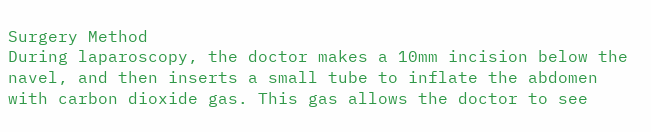Surgery Method
During laparoscopy, the doctor makes a 10mm incision below the navel, and then inserts a small tube to inflate the abdomen with carbon dioxide gas. This gas allows the doctor to see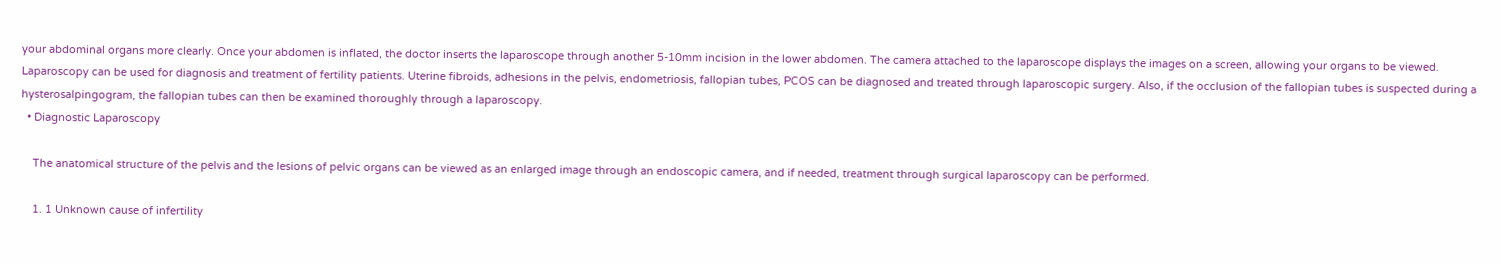your abdominal organs more clearly. Once your abdomen is inflated, the doctor inserts the laparoscope through another 5-10mm incision in the lower abdomen. The camera attached to the laparoscope displays the images on a screen, allowing your organs to be viewed.
Laparoscopy can be used for diagnosis and treatment of fertility patients. Uterine fibroids, adhesions in the pelvis, endometriosis, fallopian tubes, PCOS can be diagnosed and treated through laparoscopic surgery. Also, if the occlusion of the fallopian tubes is suspected during a hysterosalpingogram, the fallopian tubes can then be examined thoroughly through a laparoscopy.
  • Diagnostic Laparoscopy

    The anatomical structure of the pelvis and the lesions of pelvic organs can be viewed as an enlarged image through an endoscopic camera, and if needed, treatment through surgical laparoscopy can be performed.

    1. 1 Unknown cause of infertility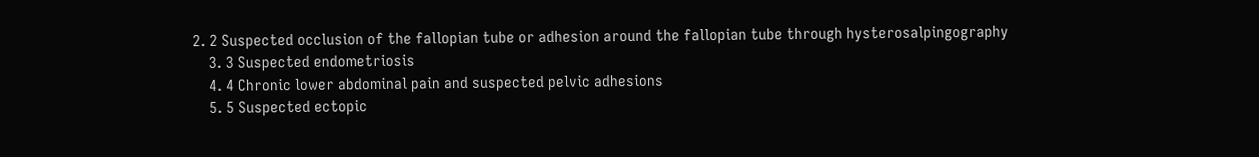2. 2 Suspected occlusion of the fallopian tube or adhesion around the fallopian tube through hysterosalpingography
    3. 3 Suspected endometriosis
    4. 4 Chronic lower abdominal pain and suspected pelvic adhesions
    5. 5 Suspected ectopic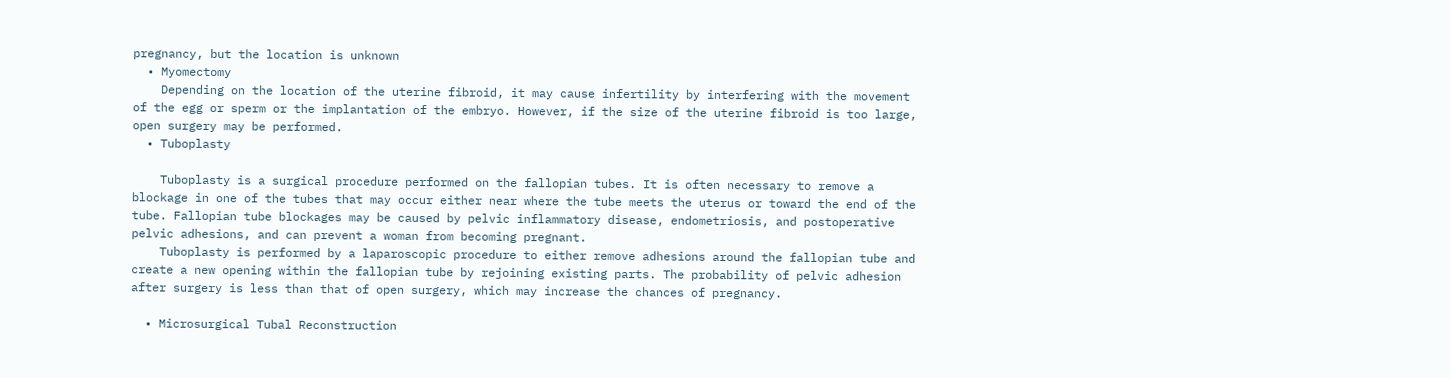pregnancy, but the location is unknown
  • Myomectomy
    Depending on the location of the uterine fibroid, it may cause infertility by interfering with the movement of the egg or sperm or the implantation of the embryo. However, if the size of the uterine fibroid is too large, open surgery may be performed.
  • Tuboplasty

    Tuboplasty is a surgical procedure performed on the fallopian tubes. It is often necessary to remove a blockage in one of the tubes that may occur either near where the tube meets the uterus or toward the end of the tube. Fallopian tube blockages may be caused by pelvic inflammatory disease, endometriosis, and postoperative pelvic adhesions, and can prevent a woman from becoming pregnant.
    Tuboplasty is performed by a laparoscopic procedure to either remove adhesions around the fallopian tube and create a new opening within the fallopian tube by rejoining existing parts. The probability of pelvic adhesion after surgery is less than that of open surgery, which may increase the chances of pregnancy.

  • Microsurgical Tubal Reconstruction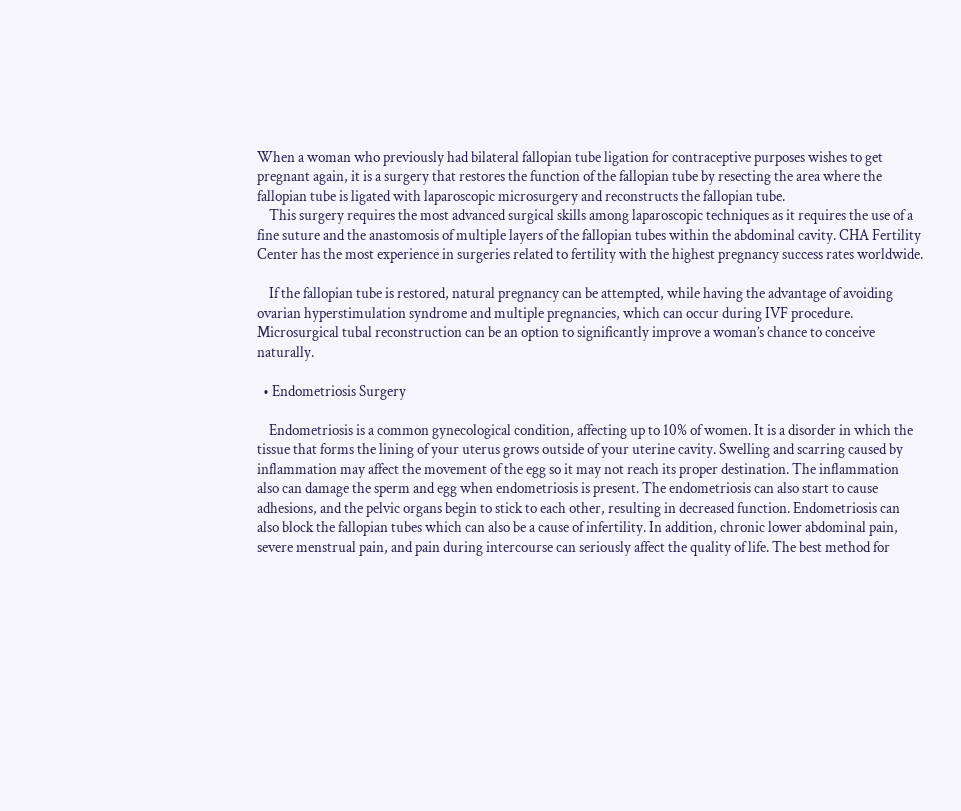When a woman who previously had bilateral fallopian tube ligation for contraceptive purposes wishes to get pregnant again, it is a surgery that restores the function of the fallopian tube by resecting the area where the fallopian tube is ligated with laparoscopic microsurgery and reconstructs the fallopian tube.
    This surgery requires the most advanced surgical skills among laparoscopic techniques as it requires the use of a fine suture and the anastomosis of multiple layers of the fallopian tubes within the abdominal cavity. CHA Fertility Center has the most experience in surgeries related to fertility with the highest pregnancy success rates worldwide.

    If the fallopian tube is restored, natural pregnancy can be attempted, while having the advantage of avoiding ovarian hyperstimulation syndrome and multiple pregnancies, which can occur during IVF procedure. Microsurgical tubal reconstruction can be an option to significantly improve a woman’s chance to conceive naturally.

  • Endometriosis Surgery

    Endometriosis is a common gynecological condition, affecting up to 10% of women. It is a disorder in which the tissue that forms the lining of your uterus grows outside of your uterine cavity. Swelling and scarring caused by inflammation may affect the movement of the egg so it may not reach its proper destination. The inflammation also can damage the sperm and egg when endometriosis is present. The endometriosis can also start to cause adhesions, and the pelvic organs begin to stick to each other, resulting in decreased function. Endometriosis can also block the fallopian tubes which can also be a cause of infertility. In addition, chronic lower abdominal pain, severe menstrual pain, and pain during intercourse can seriously affect the quality of life. The best method for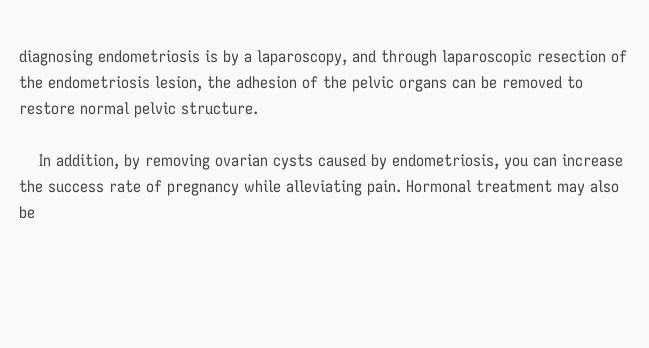diagnosing endometriosis is by a laparoscopy, and through laparoscopic resection of the endometriosis lesion, the adhesion of the pelvic organs can be removed to restore normal pelvic structure.

    In addition, by removing ovarian cysts caused by endometriosis, you can increase the success rate of pregnancy while alleviating pain. Hormonal treatment may also be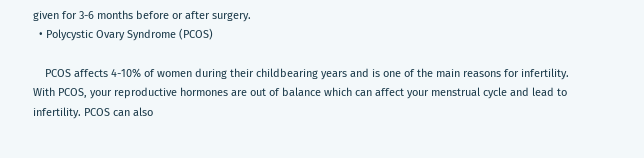given for 3-6 months before or after surgery.
  • Polycystic Ovary Syndrome (PCOS)

    PCOS affects 4-10% of women during their childbearing years and is one of the main reasons for infertility. With PCOS, your reproductive hormones are out of balance which can affect your menstrual cycle and lead to infertility. PCOS can also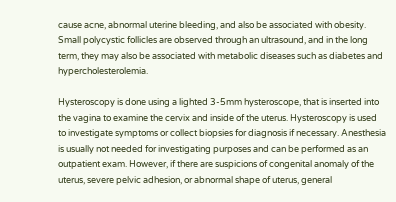cause acne, abnormal uterine bleeding, and also be associated with obesity. Small polycystic follicles are observed through an ultrasound, and in the long term, they may also be associated with metabolic diseases such as diabetes and hypercholesterolemia.

Hysteroscopy is done using a lighted 3-5mm hysteroscope, that is inserted into the vagina to examine the cervix and inside of the uterus. Hysteroscopy is used to investigate symptoms or collect biopsies for diagnosis if necessary. Anesthesia is usually not needed for investigating purposes and can be performed as an outpatient exam. However, if there are suspicions of congenital anomaly of the uterus, severe pelvic adhesion, or abnormal shape of uterus, general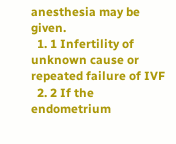anesthesia may be given.
  1. 1 Infertility of unknown cause or repeated failure of IVF
  2. 2 If the endometrium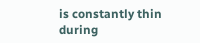is constantly thin during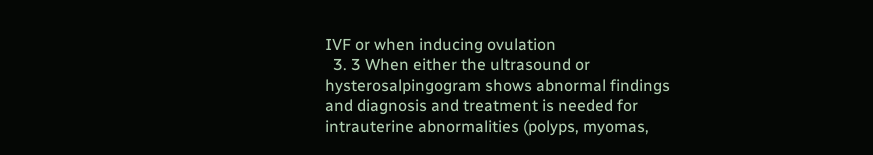IVF or when inducing ovulation
  3. 3 When either the ultrasound or hysterosalpingogram shows abnormal findings and diagnosis and treatment is needed for intrauterine abnormalities (polyps, myomas,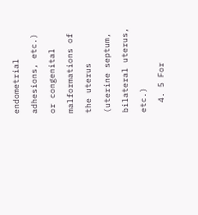endometrial adhesions, etc.) or congenital malformations of the uterus (uterine septum, bilateral uterus, etc.)
  4. 5 For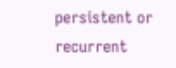persistent or recurrent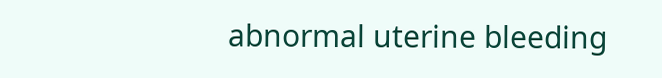abnormal uterine bleeding